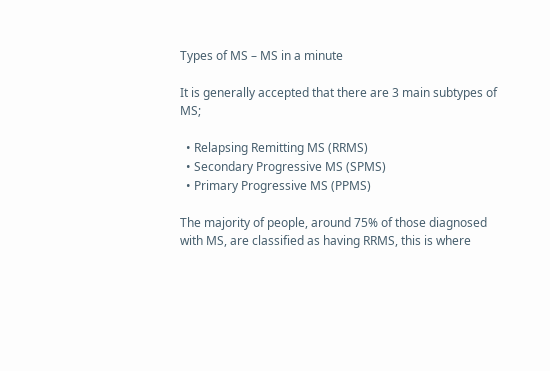Types of MS – MS in a minute

It is generally accepted that there are 3 main subtypes of MS;

  • Relapsing Remitting MS (RRMS)
  • Secondary Progressive MS (SPMS)
  • Primary Progressive MS (PPMS)

The majority of people, around 75% of those diagnosed with MS, are classified as having RRMS, this is where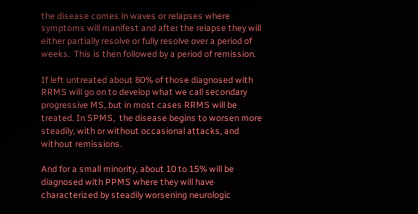the disease comes in waves or relapses where symptoms will manifest and after the relapse they will either partially resolve or fully resolve over a period of weeks.  This is then followed by a period of remission.

If left untreated about 80% of those diagnosed with RRMS will go on to develop what we call secondary progressive MS, but in most cases RRMS will be treated. In SPMS,  the disease begins to worsen more steadily, with or without occasional attacks, and without remissions.

And for a small minority, about 10 to 15% will be diagnosed with PPMS where they will have characterized by steadily worsening neurologic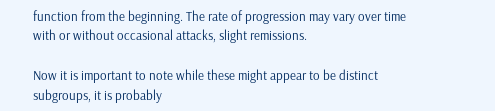function from the beginning. The rate of progression may vary over time with or without occasional attacks, slight remissions.

Now it is important to note while these might appear to be distinct subgroups, it is probably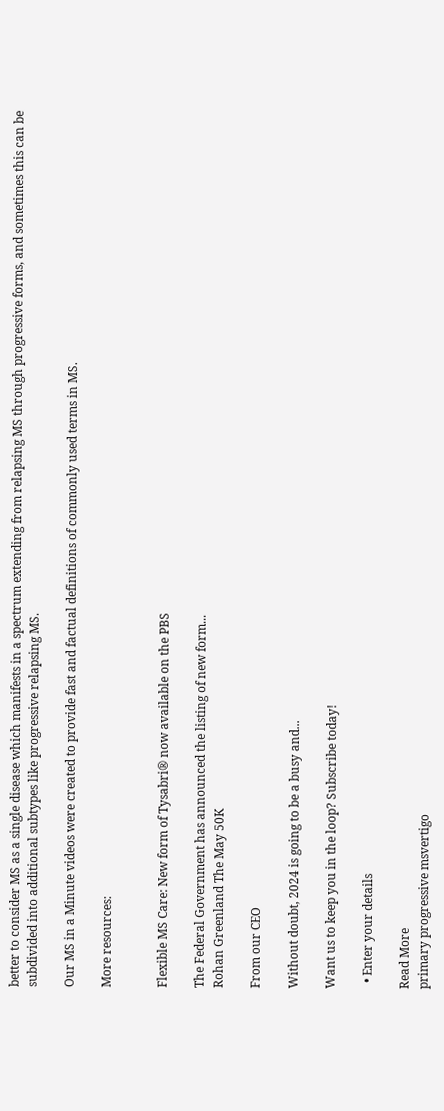better to consider MS as a single disease which manifests in a spectrum extending from relapsing MS through progressive forms, and sometimes this can be subdivided into additional subtypes like progressive relapsing MS.

Our MS in a Minute videos were created to provide fast and factual definitions of commonly used terms in MS.

More resources:


Flexible MS Care: New form of Tysabri® now available on the PBS

The Federal Government has announced the listing of new form...
Rohan Greenland The May 50K

From our CEO

Without doubt, 2024 is going to be a busy and...

Want us to keep you in the loop? Subscribe today!

  • Enter your details

Read More
primary progressive msvertigo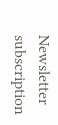Newsletter subscription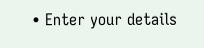• Enter your details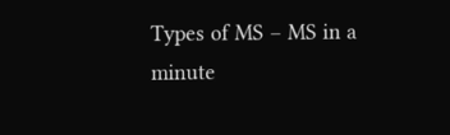Types of MS – MS in a minute